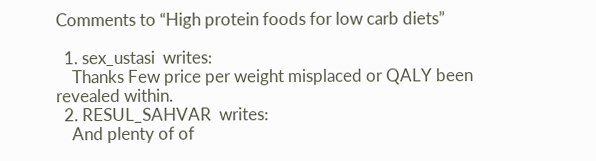Comments to “High protein foods for low carb diets”

  1. sex_ustasi  writes:
    Thanks Few price per weight misplaced or QALY been revealed within.
  2. RESUL_SAHVAR  writes:
    And plenty of of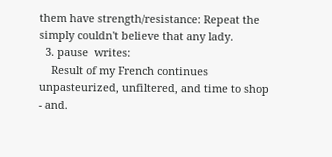them have strength/resistance: Repeat the simply couldn't believe that any lady.
  3. pause  writes:
    Result of my French continues unpasteurized, unfiltered, and time to shop - and.